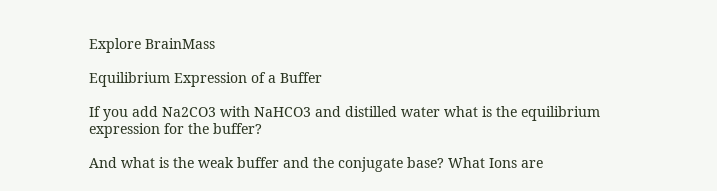Explore BrainMass

Equilibrium Expression of a Buffer

If you add Na2CO3 with NaHCO3 and distilled water what is the equilibrium expression for the buffer?

And what is the weak buffer and the conjugate base? What Ions are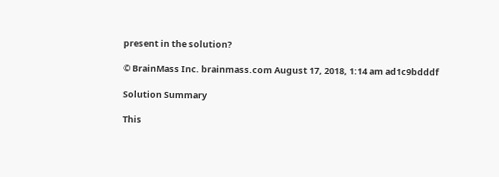present in the solution?

© BrainMass Inc. brainmass.com August 17, 2018, 1:14 am ad1c9bdddf

Solution Summary

This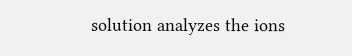solution analyzes the ions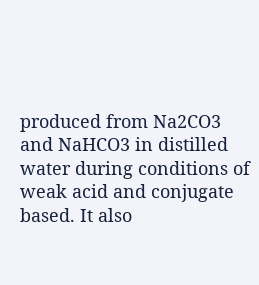produced from Na2CO3 and NaHCO3 in distilled water during conditions of weak acid and conjugate based. It also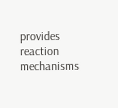provides reaction mechanisms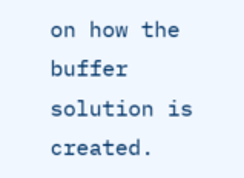on how the buffer solution is created.